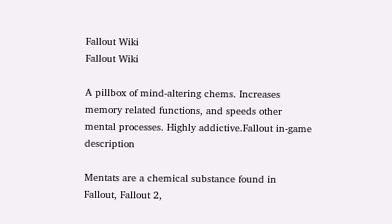Fallout Wiki
Fallout Wiki

A pillbox of mind-altering chems. Increases memory related functions, and speeds other mental processes. Highly addictive.Fallout in-game description

Mentats are a chemical substance found in Fallout, Fallout 2,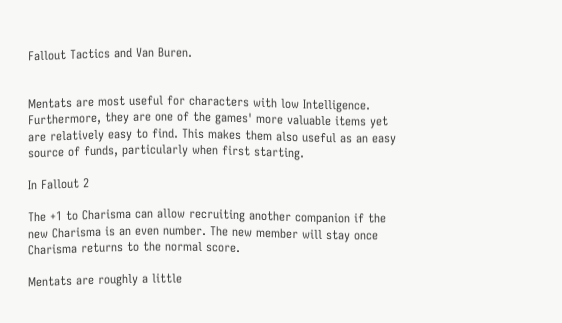Fallout Tactics and Van Buren.


Mentats are most useful for characters with low Intelligence. Furthermore, they are one of the games' more valuable items yet are relatively easy to find. This makes them also useful as an easy source of funds, particularly when first starting.

In Fallout 2

The +1 to Charisma can allow recruiting another companion if the new Charisma is an even number. The new member will stay once Charisma returns to the normal score.

Mentats are roughly a little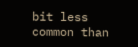bit less common than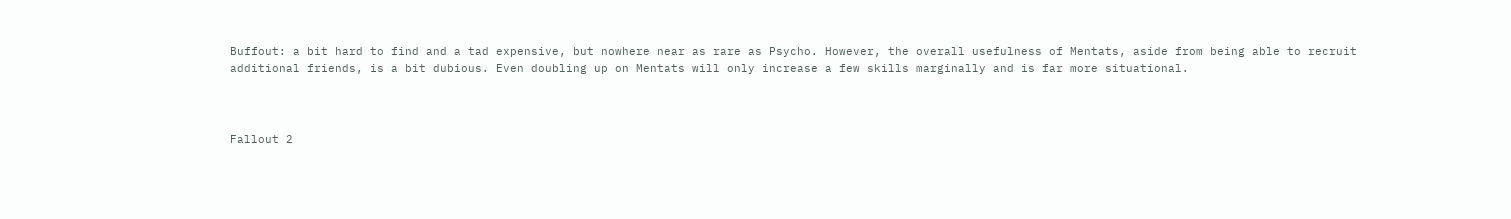Buffout: a bit hard to find and a tad expensive, but nowhere near as rare as Psycho. However, the overall usefulness of Mentats, aside from being able to recruit additional friends, is a bit dubious. Even doubling up on Mentats will only increase a few skills marginally and is far more situational.



Fallout 2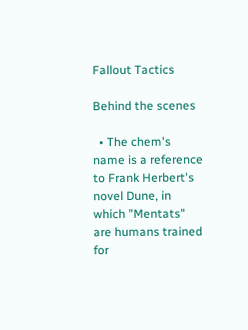Fallout Tactics

Behind the scenes

  • The chem's name is a reference to Frank Herbert's novel Dune, in which "Mentats" are humans trained for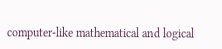computer-like mathematical and logical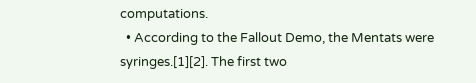computations.
  • According to the Fallout Demo, the Mentats were syringes.[1][2]. The first two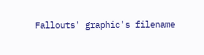Fallouts' graphic's filename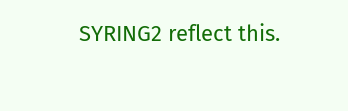SYRING2 reflect this.